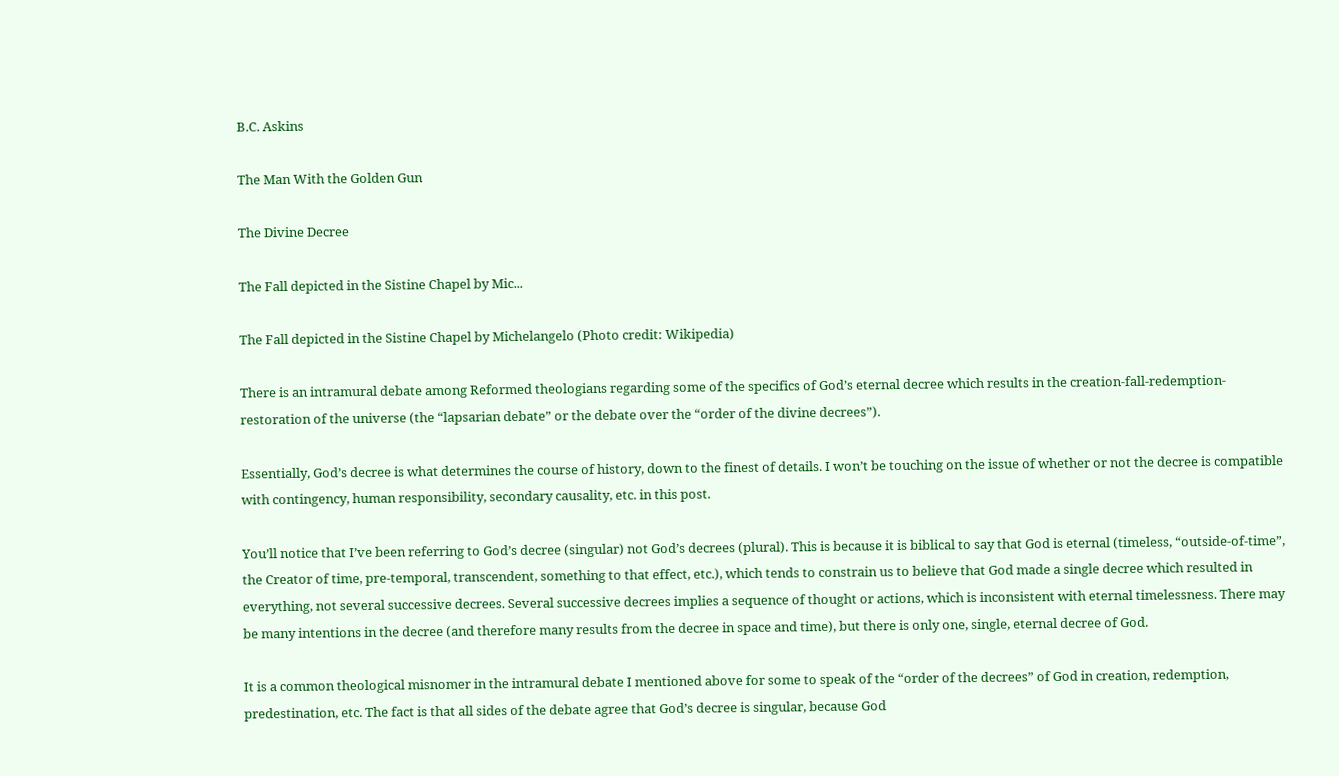B.C. Askins

The Man With the Golden Gun

The Divine Decree

The Fall depicted in the Sistine Chapel by Mic...

The Fall depicted in the Sistine Chapel by Michelangelo (Photo credit: Wikipedia)

There is an intramural debate among Reformed theologians regarding some of the specifics of God’s eternal decree which results in the creation-fall-redemption-restoration of the universe (the “lapsarian debate” or the debate over the “order of the divine decrees”).

Essentially, God’s decree is what determines the course of history, down to the finest of details. I won’t be touching on the issue of whether or not the decree is compatible with contingency, human responsibility, secondary causality, etc. in this post.

You’ll notice that I’ve been referring to God’s decree (singular) not God’s decrees (plural). This is because it is biblical to say that God is eternal (timeless, “outside-of-time”, the Creator of time, pre-temporal, transcendent, something to that effect, etc.), which tends to constrain us to believe that God made a single decree which resulted in everything, not several successive decrees. Several successive decrees implies a sequence of thought or actions, which is inconsistent with eternal timelessness. There may be many intentions in the decree (and therefore many results from the decree in space and time), but there is only one, single, eternal decree of God.

It is a common theological misnomer in the intramural debate I mentioned above for some to speak of the “order of the decrees” of God in creation, redemption, predestination, etc. The fact is that all sides of the debate agree that God’s decree is singular, because God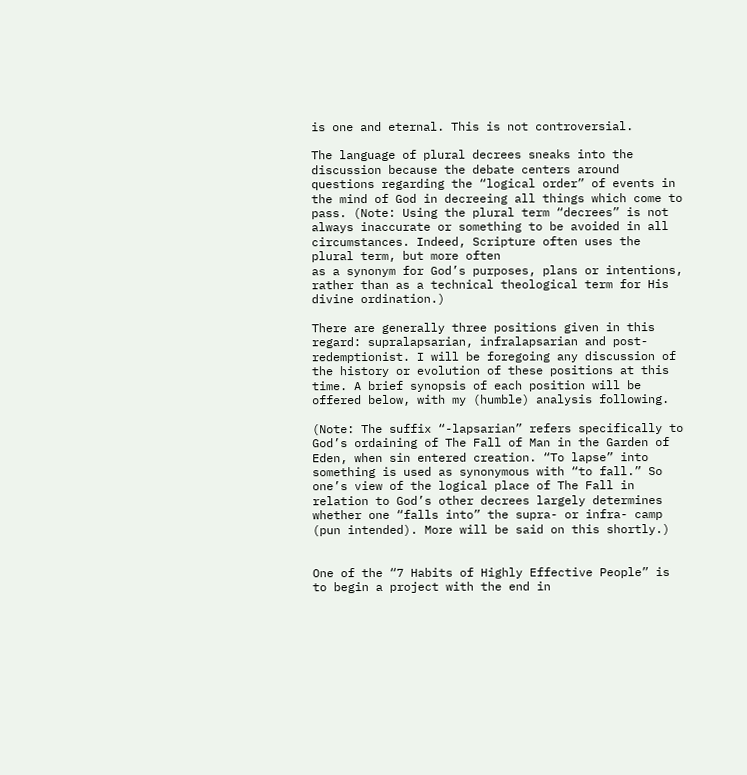is one and eternal. This is not controversial.

The language of plural decrees sneaks into the discussion because the debate centers around questions regarding the “logical order” of events in the mind of God in decreeing all things which come to pass. (Note: Using the plural term “decrees” is not always inaccurate or something to be avoided in all circumstances. Indeed, Scripture often uses the plural term, but more often
as a synonym for God’s purposes, plans or intentions, rather than as a technical theological term for His divine ordination.)

There are generally three positions given in this regard: supralapsarian, infralapsarian and post-redemptionist. I will be foregoing any discussion of the history or evolution of these positions at this time. A brief synopsis of each position will be offered below, with my (humble) analysis following.

(Note: The suffix “-lapsarian” refers specifically to God’s ordaining of The Fall of Man in the Garden of Eden, when sin entered creation. “To lapse” into something is used as synonymous with “to fall.” So one’s view of the logical place of The Fall in relation to God’s other decrees largely determines whether one “falls into” the supra- or infra- camp (pun intended). More will be said on this shortly.)


One of the “7 Habits of Highly Effective People” is to begin a project with the end in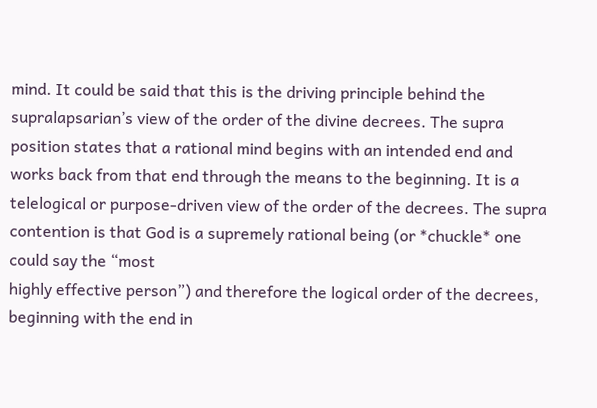mind. It could be said that this is the driving principle behind the supralapsarian’s view of the order of the divine decrees. The supra position states that a rational mind begins with an intended end and works back from that end through the means to the beginning. It is a telelogical or purpose-driven view of the order of the decrees. The supra contention is that God is a supremely rational being (or *chuckle* one could say the “most
highly effective person”) and therefore the logical order of the decrees, beginning with the end in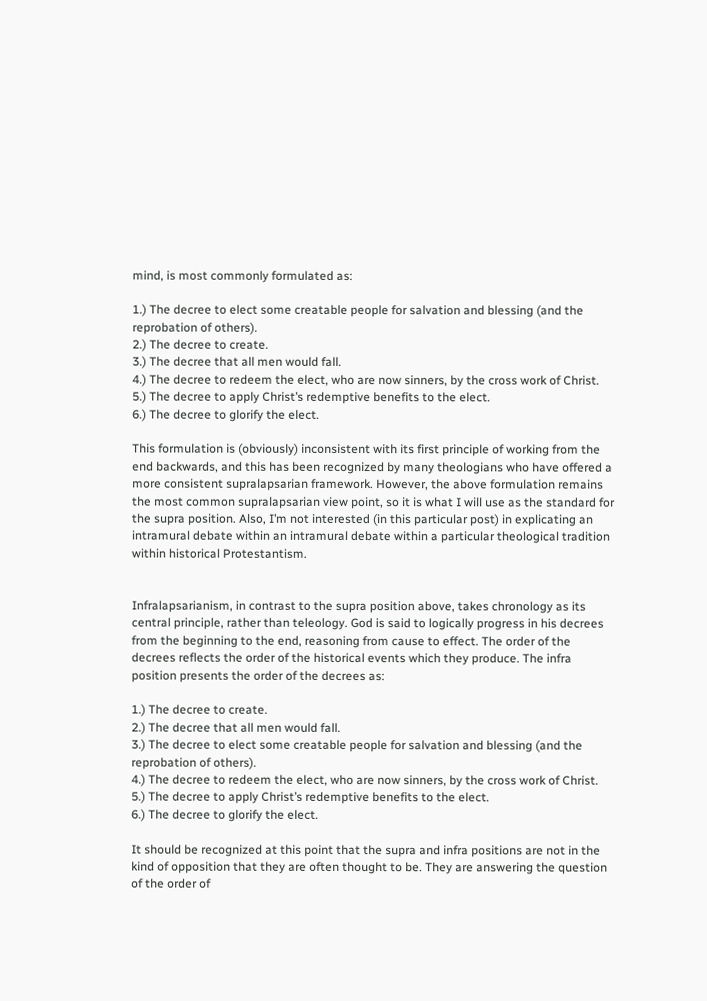mind, is most commonly formulated as:

1.) The decree to elect some creatable people for salvation and blessing (and the reprobation of others).
2.) The decree to create.
3.) The decree that all men would fall.
4.) The decree to redeem the elect, who are now sinners, by the cross work of Christ.
5.) The decree to apply Christ’s redemptive benefits to the elect.
6.) The decree to glorify the elect.

This formulation is (obviously) inconsistent with its first principle of working from the end backwards, and this has been recognized by many theologians who have offered a more consistent supralapsarian framework. However, the above formulation remains the most common supralapsarian view point, so it is what I will use as the standard for the supra position. Also, I’m not interested (in this particular post) in explicating an intramural debate within an intramural debate within a particular theological tradition within historical Protestantism.


Infralapsarianism, in contrast to the supra position above, takes chronology as its central principle, rather than teleology. God is said to logically progress in his decrees from the beginning to the end, reasoning from cause to effect. The order of the decrees reflects the order of the historical events which they produce. The infra position presents the order of the decrees as:

1.) The decree to create.
2.) The decree that all men would fall.
3.) The decree to elect some creatable people for salvation and blessing (and the reprobation of others).
4.) The decree to redeem the elect, who are now sinners, by the cross work of Christ.
5.) The decree to apply Christ’s redemptive benefits to the elect.
6.) The decree to glorify the elect.

It should be recognized at this point that the supra and infra positions are not in the kind of opposition that they are often thought to be. They are answering the question of the order of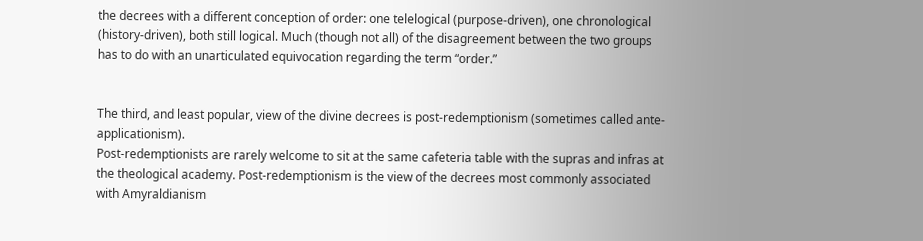the decrees with a different conception of order: one telelogical (purpose-driven), one chronological (history-driven), both still logical. Much (though not all) of the disagreement between the two groups has to do with an unarticulated equivocation regarding the term “order.”


The third, and least popular, view of the divine decrees is post-redemptionism (sometimes called ante-applicationism).
Post-redemptionists are rarely welcome to sit at the same cafeteria table with the supras and infras at the theological academy. Post-redemptionism is the view of the decrees most commonly associated with Amyraldianism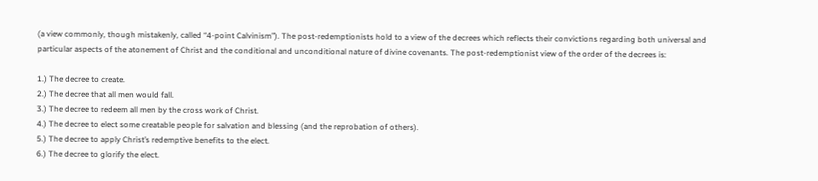(a view commonly, though mistakenly, called “4-point Calvinism”). The post-redemptionists hold to a view of the decrees which reflects their convictions regarding both universal and particular aspects of the atonement of Christ and the conditional and unconditional nature of divine covenants. The post-redemptionist view of the order of the decrees is:

1.) The decree to create.
2.) The decree that all men would fall.
3.) The decree to redeem all men by the cross work of Christ.
4.) The decree to elect some creatable people for salvation and blessing (and the reprobation of others).
5.) The decree to apply Christ’s redemptive benefits to the elect.
6.) The decree to glorify the elect.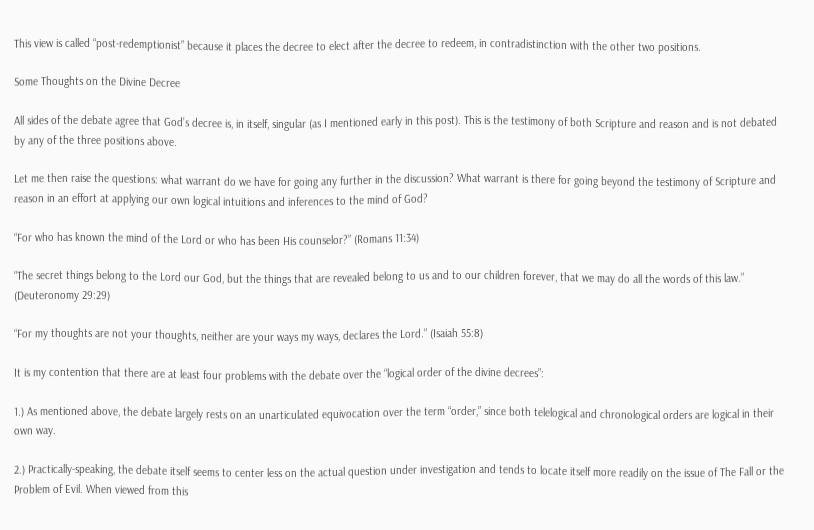This view is called “post-redemptionist” because it places the decree to elect after the decree to redeem, in contradistinction with the other two positions.

Some Thoughts on the Divine Decree

All sides of the debate agree that God’s decree is, in itself, singular (as I mentioned early in this post). This is the testimony of both Scripture and reason and is not debated by any of the three positions above.

Let me then raise the questions: what warrant do we have for going any further in the discussion? What warrant is there for going beyond the testimony of Scripture and reason in an effort at applying our own logical intuitions and inferences to the mind of God?

“For who has known the mind of the Lord or who has been His counselor?” (Romans 11:34)

“The secret things belong to the Lord our God, but the things that are revealed belong to us and to our children forever, that we may do all the words of this law.” (Deuteronomy 29:29)

“For my thoughts are not your thoughts, neither are your ways my ways, declares the Lord.” (Isaiah 55:8)

It is my contention that there are at least four problems with the debate over the “logical order of the divine decrees”:

1.) As mentioned above, the debate largely rests on an unarticulated equivocation over the term “order,” since both telelogical and chronological orders are logical in their own way.

2.) Practically-speaking, the debate itself seems to center less on the actual question under investigation and tends to locate itself more readily on the issue of The Fall or the Problem of Evil. When viewed from this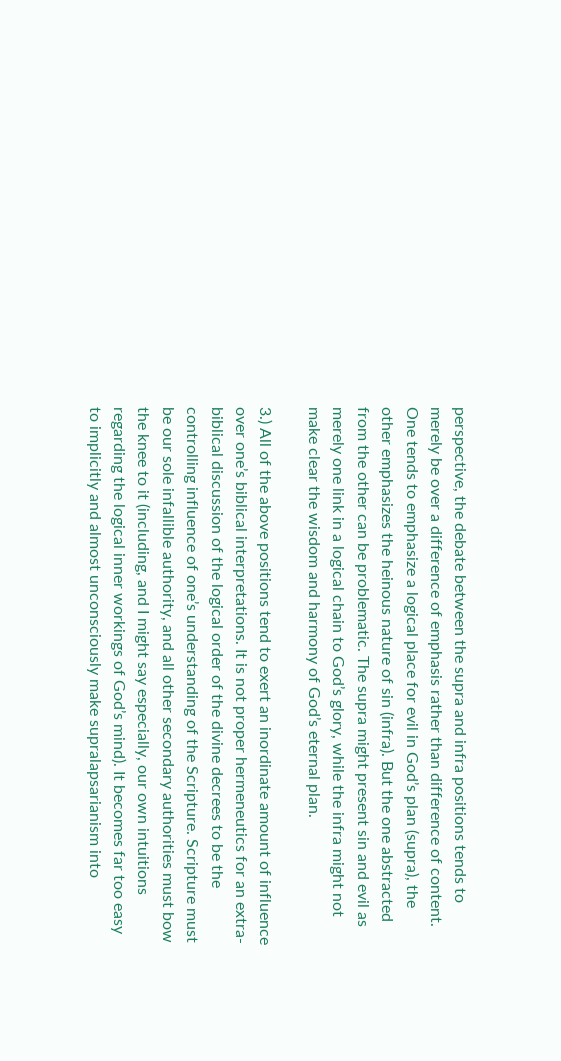perspective, the debate between the supra and infra positions tends to merely be over a difference of emphasis rather than difference of content. One tends to emphasize a logical place for evil in God’s plan (supra), the other emphasizes the heinous nature of sin (infra). But the one abstracted from the other can be problematic. The supra might present sin and evil as merely one link in a logical chain to God’s glory, while the infra might not make clear the wisdom and harmony of God’s eternal plan.

3.) All of the above positions tend to exert an inordinate amount of influence over one’s biblical interpretations. It is not proper hermeneutics for an extra-biblical discussion of the logical order of the divine decrees to be the controlling influence of one’s understanding of the Scripture. Scripture must be our sole infallible authority, and all other secondary authorities must bow the knee to it (including, and I might say especially, our own intuitions regarding the logical inner workings of God’s mind). It becomes far too easy to implicitly and almost unconsciously make supralapsarianism into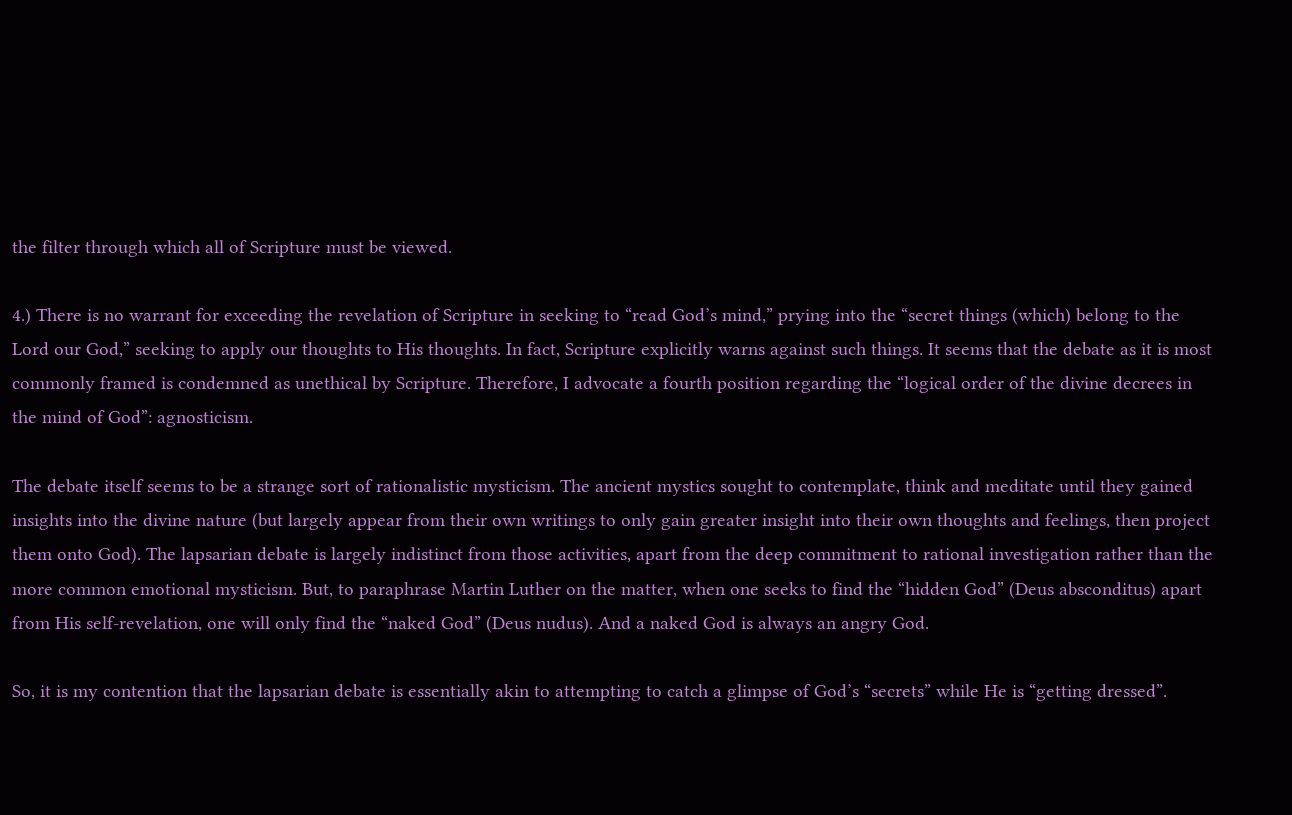the filter through which all of Scripture must be viewed.

4.) There is no warrant for exceeding the revelation of Scripture in seeking to “read God’s mind,” prying into the “secret things (which) belong to the Lord our God,” seeking to apply our thoughts to His thoughts. In fact, Scripture explicitly warns against such things. It seems that the debate as it is most commonly framed is condemned as unethical by Scripture. Therefore, I advocate a fourth position regarding the “logical order of the divine decrees in the mind of God”: agnosticism.

The debate itself seems to be a strange sort of rationalistic mysticism. The ancient mystics sought to contemplate, think and meditate until they gained insights into the divine nature (but largely appear from their own writings to only gain greater insight into their own thoughts and feelings, then project them onto God). The lapsarian debate is largely indistinct from those activities, apart from the deep commitment to rational investigation rather than the more common emotional mysticism. But, to paraphrase Martin Luther on the matter, when one seeks to find the “hidden God” (Deus absconditus) apart from His self-revelation, one will only find the “naked God” (Deus nudus). And a naked God is always an angry God.

So, it is my contention that the lapsarian debate is essentially akin to attempting to catch a glimpse of God’s “secrets” while He is “getting dressed”.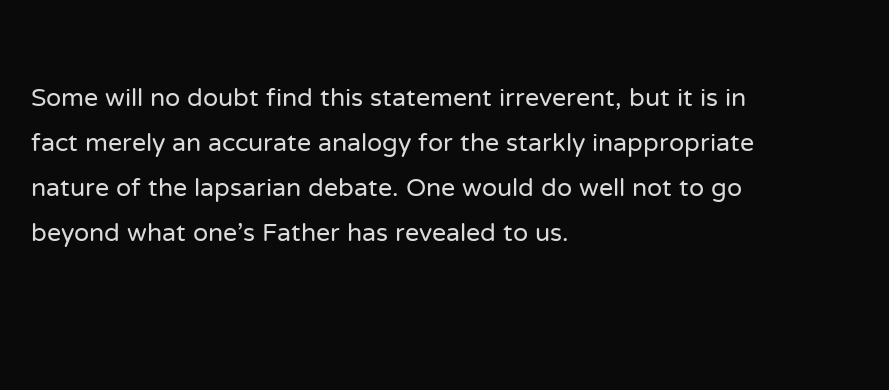Some will no doubt find this statement irreverent, but it is in fact merely an accurate analogy for the starkly inappropriate nature of the lapsarian debate. One would do well not to go beyond what one’s Father has revealed to us.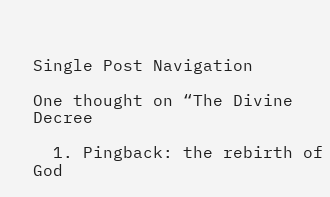Single Post Navigation

One thought on “The Divine Decree

  1. Pingback: the rebirth of God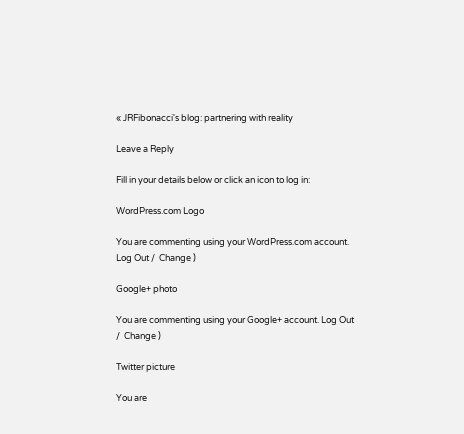« JRFibonacci's blog: partnering with reality

Leave a Reply

Fill in your details below or click an icon to log in:

WordPress.com Logo

You are commenting using your WordPress.com account. Log Out /  Change )

Google+ photo

You are commenting using your Google+ account. Log Out /  Change )

Twitter picture

You are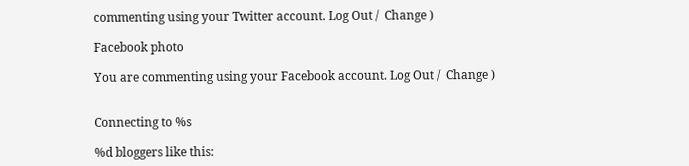commenting using your Twitter account. Log Out /  Change )

Facebook photo

You are commenting using your Facebook account. Log Out /  Change )


Connecting to %s

%d bloggers like this: